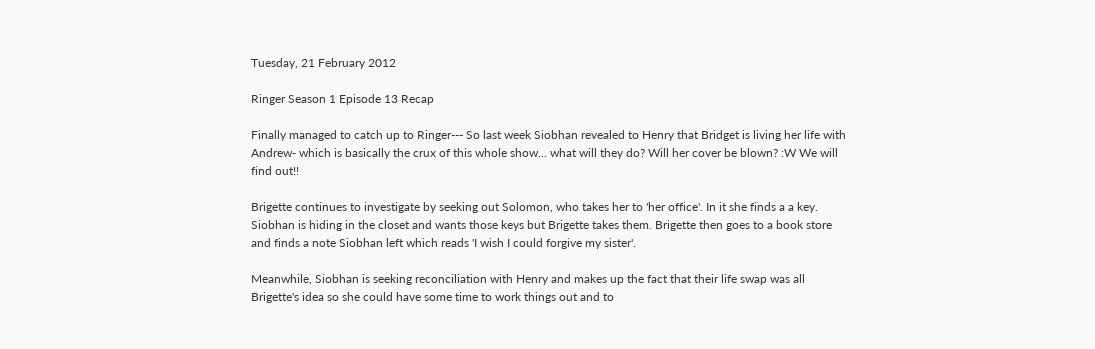Tuesday, 21 February 2012

Ringer Season 1 Episode 13 Recap

Finally managed to catch up to Ringer--- So last week Siobhan revealed to Henry that Bridget is living her life with Andrew- which is basically the crux of this whole show... what will they do? Will her cover be blown? :W We will find out!!

Brigette continues to investigate by seeking out Solomon, who takes her to 'her office'. In it she finds a a key. Siobhan is hiding in the closet and wants those keys but Brigette takes them. Brigette then goes to a book store and finds a note Siobhan left which reads 'I wish I could forgive my sister'.

Meanwhile, Siobhan is seeking reconciliation with Henry and makes up the fact that their life swap was all Brigette's idea so she could have some time to work things out and to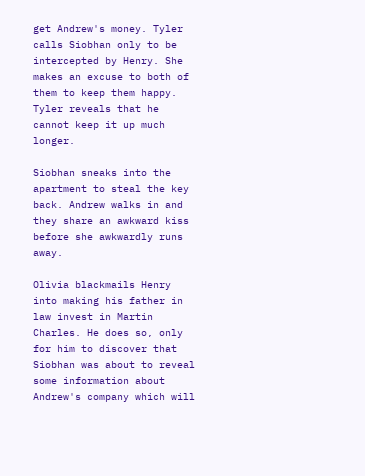get Andrew's money. Tyler calls Siobhan only to be intercepted by Henry. She makes an excuse to both of them to keep them happy. Tyler reveals that he cannot keep it up much longer.

Siobhan sneaks into the apartment to steal the key back. Andrew walks in and they share an awkward kiss before she awkwardly runs away.

Olivia blackmails Henry into making his father in law invest in Martin Charles. He does so, only for him to discover that Siobhan was about to reveal some information about Andrew's company which will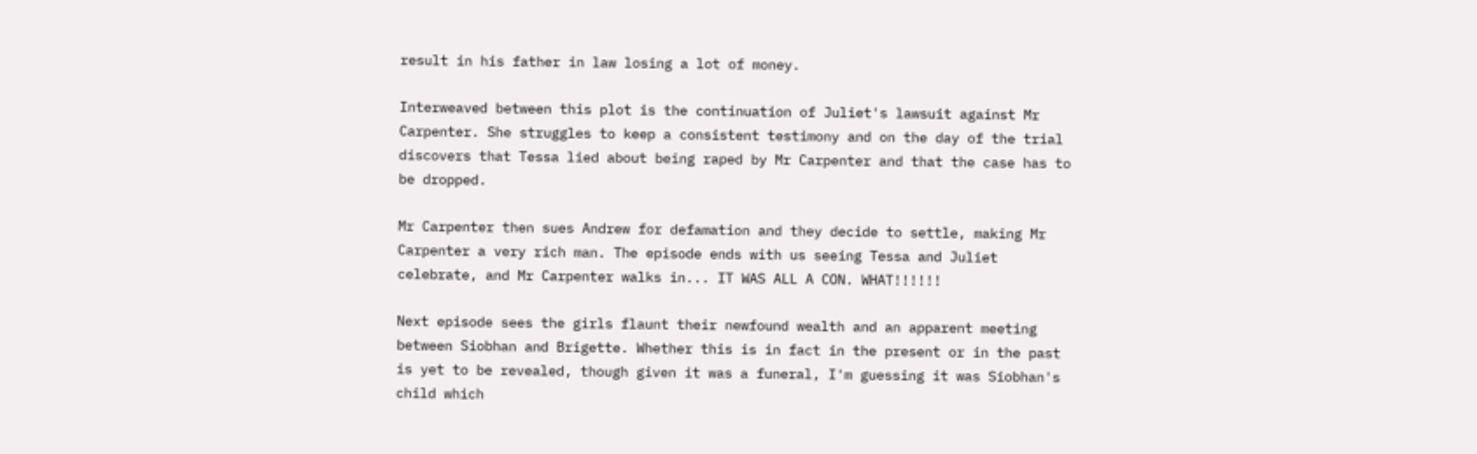result in his father in law losing a lot of money.

Interweaved between this plot is the continuation of Juliet's lawsuit against Mr Carpenter. She struggles to keep a consistent testimony and on the day of the trial discovers that Tessa lied about being raped by Mr Carpenter and that the case has to be dropped.

Mr Carpenter then sues Andrew for defamation and they decide to settle, making Mr Carpenter a very rich man. The episode ends with us seeing Tessa and Juliet celebrate, and Mr Carpenter walks in... IT WAS ALL A CON. WHAT!!!!!!

Next episode sees the girls flaunt their newfound wealth and an apparent meeting between Siobhan and Brigette. Whether this is in fact in the present or in the past is yet to be revealed, though given it was a funeral, I'm guessing it was Siobhan's child which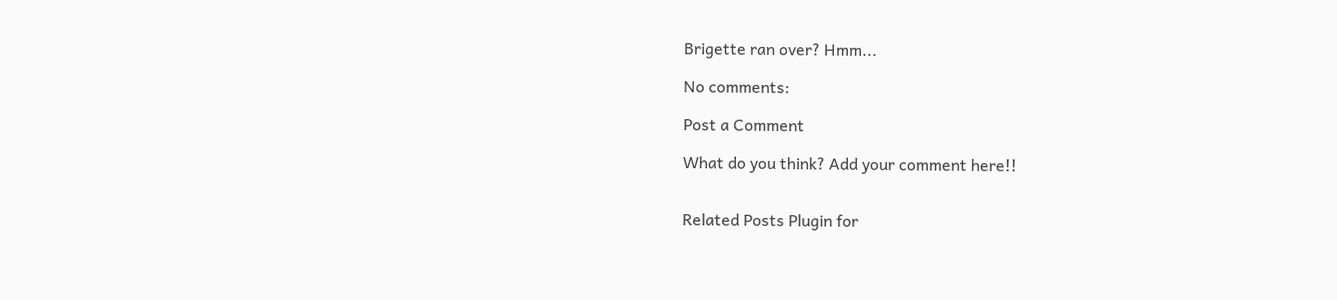Brigette ran over? Hmm...

No comments:

Post a Comment

What do you think? Add your comment here!!


Related Posts Plugin for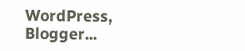WordPress, Blogger...